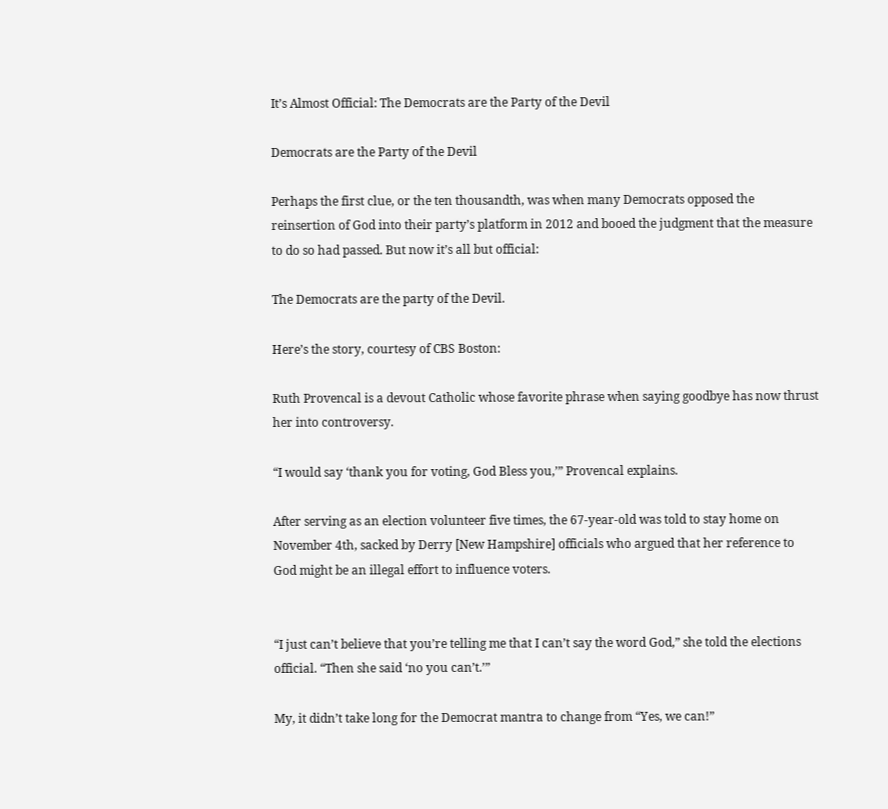It’s Almost Official: The Democrats are the Party of the Devil

Democrats are the Party of the Devil

Perhaps the first clue, or the ten thousandth, was when many Democrats opposed the reinsertion of God into their party’s platform in 2012 and booed the judgment that the measure to do so had passed. But now it’s all but official:

The Democrats are the party of the Devil.

Here’s the story, courtesy of CBS Boston:

Ruth Provencal is a devout Catholic whose favorite phrase when saying goodbye has now thrust her into controversy.

“I would say ‘thank you for voting, God Bless you,’” Provencal explains.

After serving as an election volunteer five times, the 67-year-old was told to stay home on November 4th, sacked by Derry [New Hampshire] officials who argued that her reference to God might be an illegal effort to influence voters.


“I just can’t believe that you’re telling me that I can’t say the word God,” she told the elections official. “Then she said ‘no you can’t.’”

My, it didn’t take long for the Democrat mantra to change from “Yes, we can!”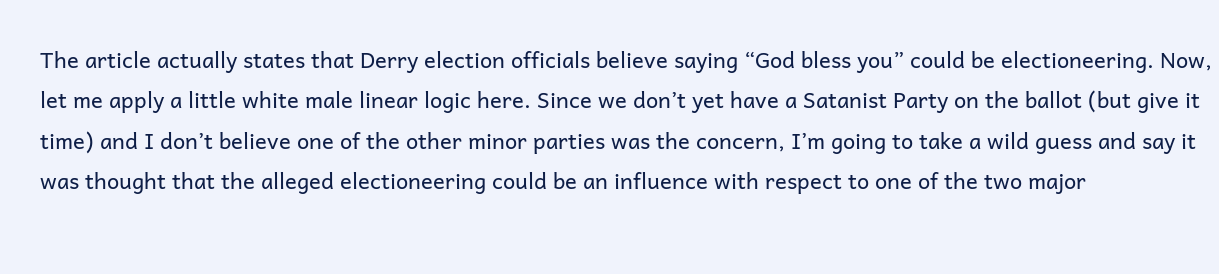The article actually states that Derry election officials believe saying “God bless you” could be electioneering. Now, let me apply a little white male linear logic here. Since we don’t yet have a Satanist Party on the ballot (but give it time) and I don’t believe one of the other minor parties was the concern, I’m going to take a wild guess and say it was thought that the alleged electioneering could be an influence with respect to one of the two major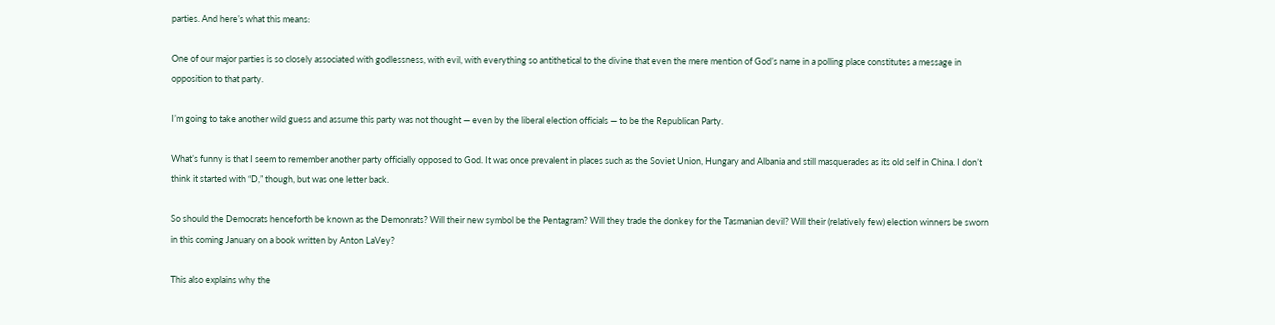parties. And here’s what this means:

One of our major parties is so closely associated with godlessness, with evil, with everything so antithetical to the divine that even the mere mention of God’s name in a polling place constitutes a message in opposition to that party.

I’m going to take another wild guess and assume this party was not thought — even by the liberal election officials — to be the Republican Party.

What’s funny is that I seem to remember another party officially opposed to God. It was once prevalent in places such as the Soviet Union, Hungary and Albania and still masquerades as its old self in China. I don’t think it started with “D,” though, but was one letter back.

So should the Democrats henceforth be known as the Demonrats? Will their new symbol be the Pentagram? Will they trade the donkey for the Tasmanian devil? Will their (relatively few) election winners be sworn in this coming January on a book written by Anton LaVey?

This also explains why the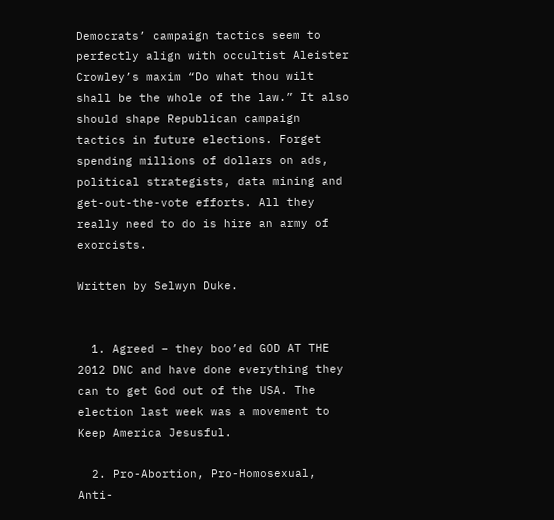Democrats’ campaign tactics seem to perfectly align with occultist Aleister Crowley’s maxim “Do what thou wilt shall be the whole of the law.” It also should shape Republican campaign tactics in future elections. Forget spending millions of dollars on ads, political strategists, data mining and get-out-the-vote efforts. All they really need to do is hire an army of exorcists.

Written by Selwyn Duke.


  1. Agreed – they boo’ed GOD AT THE 2012 DNC and have done everything they can to get God out of the USA. The election last week was a movement to Keep America Jesusful.

  2. Pro-Abortion, Pro-Homosexual, Anti-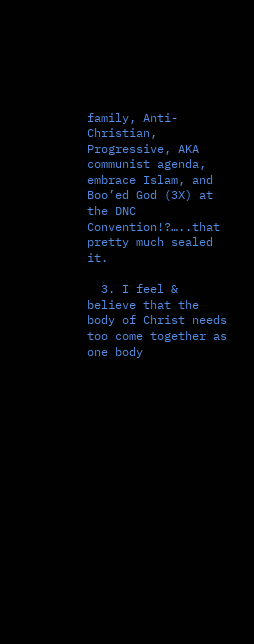family, Anti-Christian, Progressive, AKA communist agenda, embrace Islam, and Boo’ed God (3X) at the DNC Convention!?…..that pretty much sealed it.

  3. I feel & believe that the body of Christ needs too come together as one body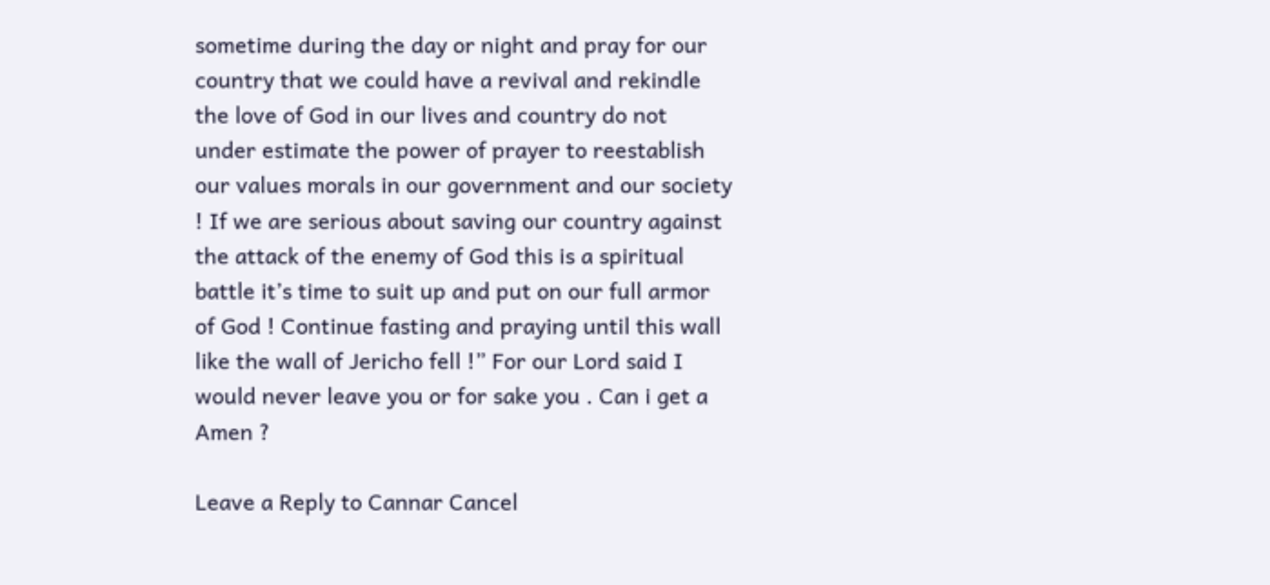sometime during the day or night and pray for our country that we could have a revival and rekindle the love of God in our lives and country do not under estimate the power of prayer to reestablish our values morals in our government and our society ! If we are serious about saving our country against the attack of the enemy of God this is a spiritual battle it’s time to suit up and put on our full armor of God ! Continue fasting and praying until this wall like the wall of Jericho fell !” For our Lord said I would never leave you or for sake you . Can i get a Amen ?

Leave a Reply to Cannar Cancel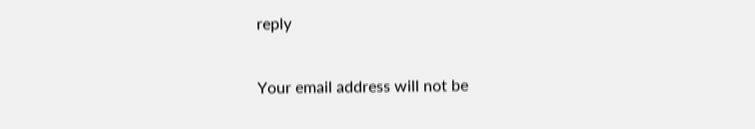reply

Your email address will not be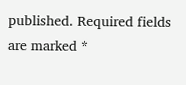published. Required fields are marked *